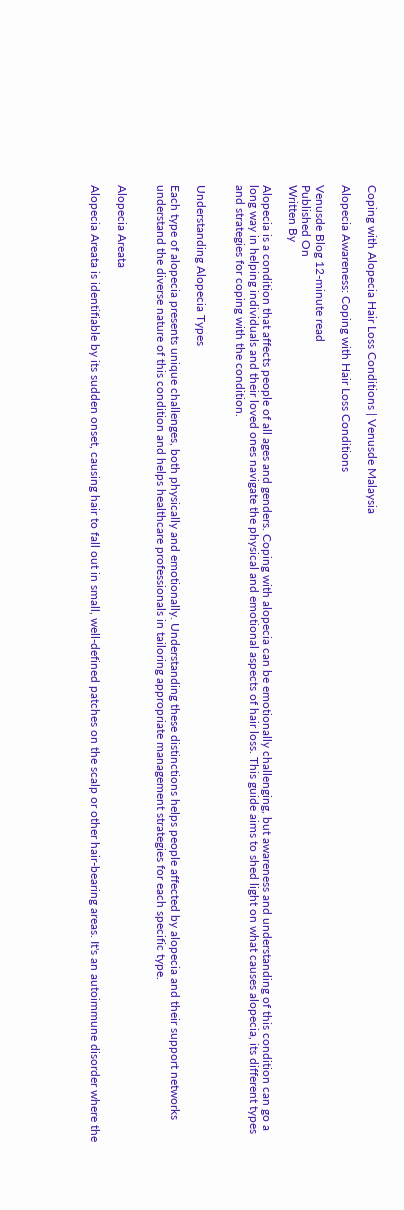Coping with Alopecia Hair Loss Conditions | Venusde Malaysia

Alopecia Awareness: Coping with Hair Loss Conditions

Venusde Blog 12-minute read
Published On
Written By

Alopecia is a condition that affects people of all ages and genders. Coping with alopecia can be emotionally challenging, but awareness and understanding of this condition can go a long way in helping individuals and their loved ones navigate the physical and emotional aspects of hair loss. This guide aims to shed light on what causes alopecia, its different types and strategies for coping with the condition.


Understanding Alopecia Types

Each type of alopecia presents unique challenges, both physically and emotionally. Understanding these distinctions helps people affected by alopecia and their support networks understand the diverse nature of this condition and helps healthcare professionals in tailoring appropriate management strategies for each specific type.


Alopecia Areata

Alopecia Areata is identifiable by its sudden onset, causing hair to fall out in small, well-defined patches on the scalp or other hair-bearing areas. It's an autoimmune disorder where the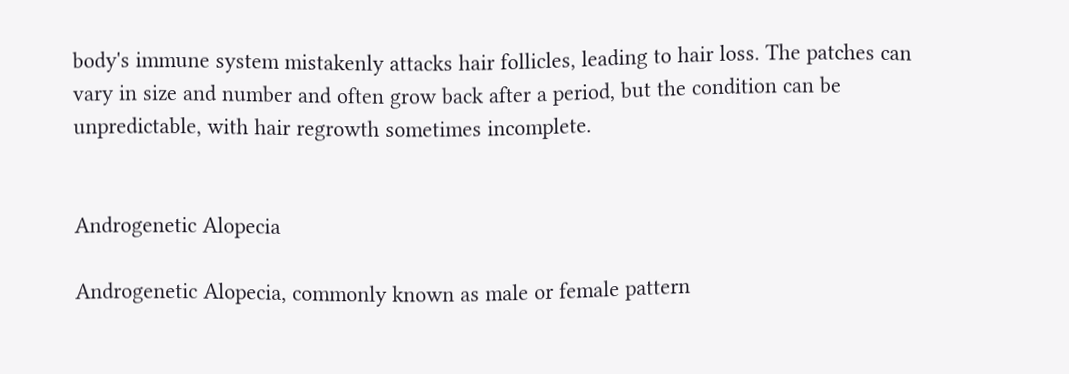body's immune system mistakenly attacks hair follicles, leading to hair loss. The patches can vary in size and number and often grow back after a period, but the condition can be unpredictable, with hair regrowth sometimes incomplete.


Androgenetic Alopecia

Androgenetic Alopecia, commonly known as male or female pattern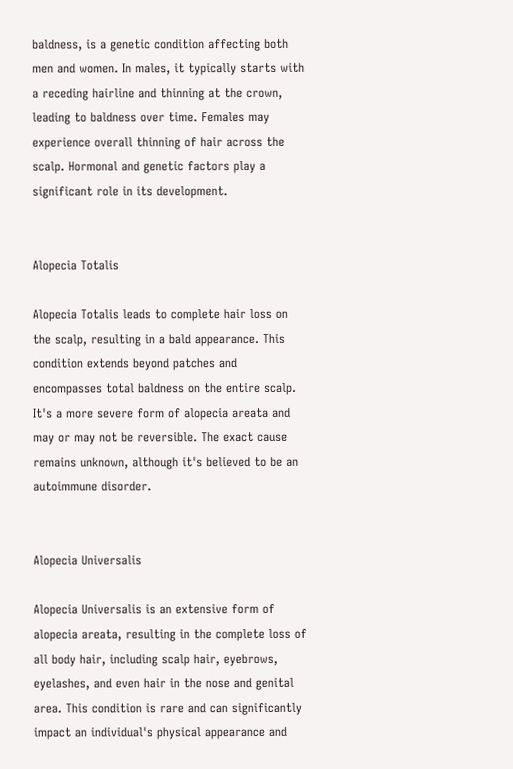baldness, is a genetic condition affecting both men and women. In males, it typically starts with a receding hairline and thinning at the crown, leading to baldness over time. Females may experience overall thinning of hair across the scalp. Hormonal and genetic factors play a significant role in its development.


Alopecia Totalis

Alopecia Totalis leads to complete hair loss on the scalp, resulting in a bald appearance. This condition extends beyond patches and encompasses total baldness on the entire scalp. It's a more severe form of alopecia areata and may or may not be reversible. The exact cause remains unknown, although it's believed to be an autoimmune disorder.


Alopecia Universalis

Alopecia Universalis is an extensive form of alopecia areata, resulting in the complete loss of all body hair, including scalp hair, eyebrows, eyelashes, and even hair in the nose and genital area. This condition is rare and can significantly impact an individual's physical appearance and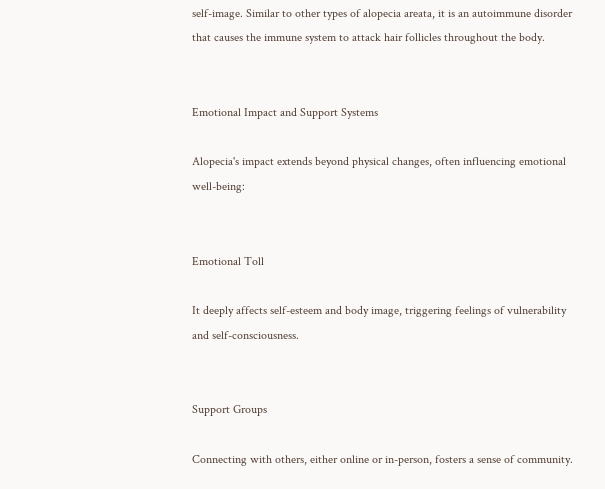self-image. Similar to other types of alopecia areata, it is an autoimmune disorder that causes the immune system to attack hair follicles throughout the body.


Emotional Impact and Support Systems

Alopecia's impact extends beyond physical changes, often influencing emotional well-being:


Emotional Toll

It deeply affects self-esteem and body image, triggering feelings of vulnerability and self-consciousness.


Support Groups

Connecting with others, either online or in-person, fosters a sense of community.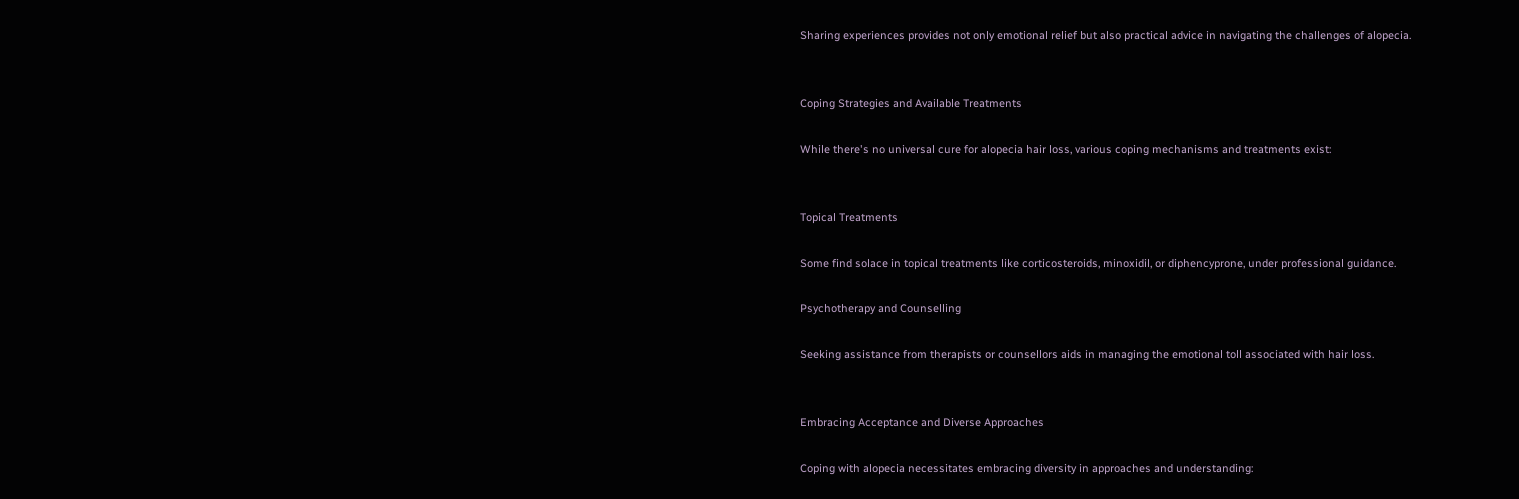Sharing experiences provides not only emotional relief but also practical advice in navigating the challenges of alopecia.


Coping Strategies and Available Treatments

While there's no universal cure for alopecia hair loss, various coping mechanisms and treatments exist:


Topical Treatments

Some find solace in topical treatments like corticosteroids, minoxidil, or diphencyprone, under professional guidance.

Psychotherapy and Counselling

Seeking assistance from therapists or counsellors aids in managing the emotional toll associated with hair loss.


Embracing Acceptance and Diverse Approaches

Coping with alopecia necessitates embracing diversity in approaches and understanding: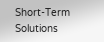Short-Term Solutions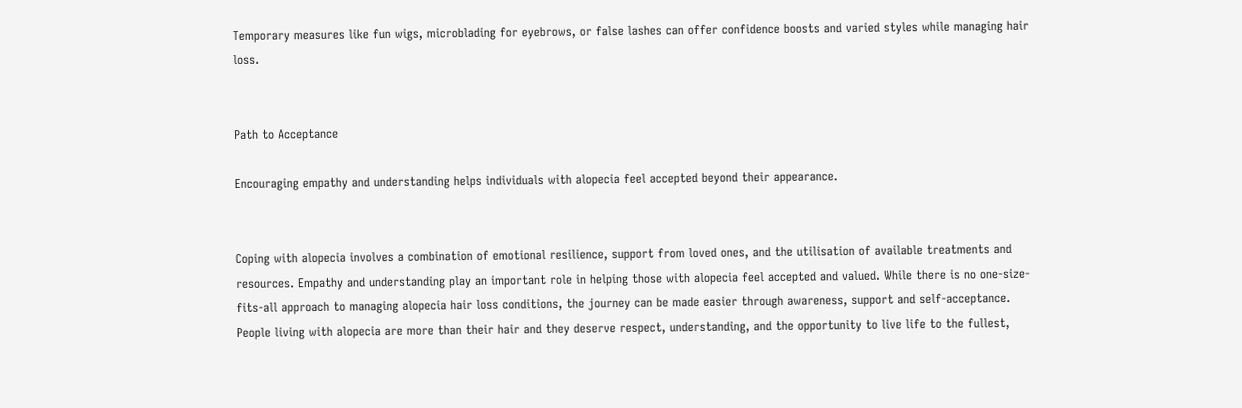Temporary measures like fun wigs, microblading for eyebrows, or false lashes can offer confidence boosts and varied styles while managing hair loss.


Path to Acceptance

Encouraging empathy and understanding helps individuals with alopecia feel accepted beyond their appearance.


Coping with alopecia involves a combination of emotional resilience, support from loved ones, and the utilisation of available treatments and resources. Empathy and understanding play an important role in helping those with alopecia feel accepted and valued. While there is no one-size-fits-all approach to managing alopecia hair loss conditions, the journey can be made easier through awareness, support and self-acceptance. People living with alopecia are more than their hair and they deserve respect, understanding, and the opportunity to live life to the fullest,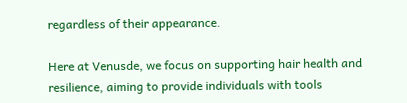regardless of their appearance.

Here at Venusde, we focus on supporting hair health and resilience, aiming to provide individuals with tools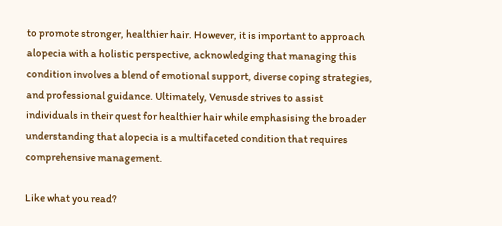to promote stronger, healthier hair. However, it is important to approach alopecia with a holistic perspective, acknowledging that managing this condition involves a blend of emotional support, diverse coping strategies, and professional guidance. Ultimately, Venusde strives to assist individuals in their quest for healthier hair while emphasising the broader understanding that alopecia is a multifaceted condition that requires comprehensive management.

Like what you read?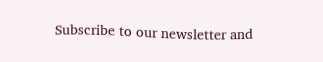Subscribe to our newsletter and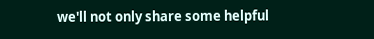we'll not only share some helpful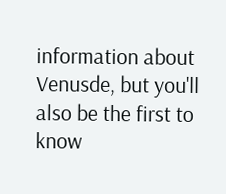information about Venusde, but you'll also be the first to know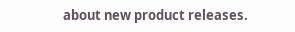about new product releases.